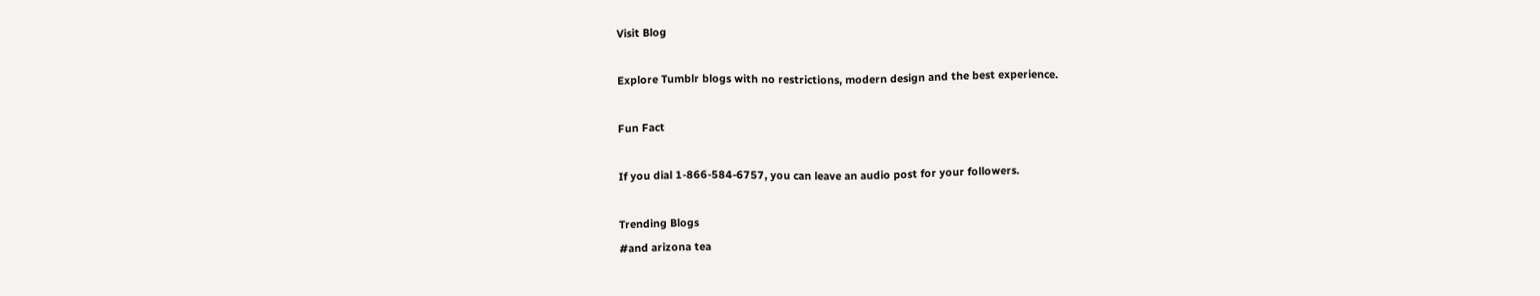Visit Blog

Explore Tumblr blogs with no restrictions, modern design and the best experience.

Fun Fact

If you dial 1-866-584-6757, you can leave an audio post for your followers.

Trending Blogs
#and arizona tea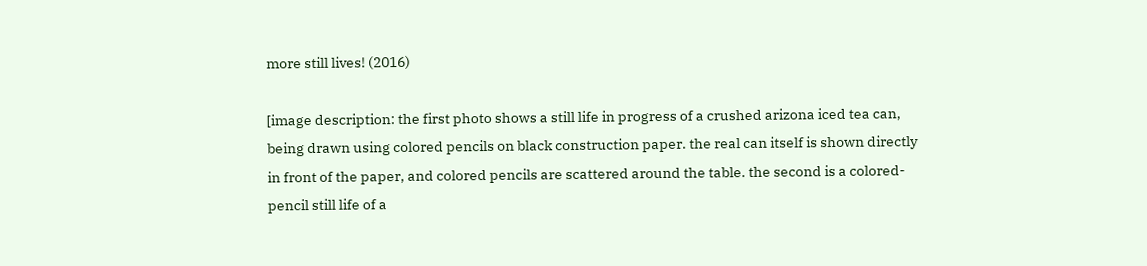more still lives! (2016)

[image description: the first photo shows a still life in progress of a crushed arizona iced tea can, being drawn using colored pencils on black construction paper. the real can itself is shown directly in front of the paper, and colored pencils are scattered around the table. the second is a colored-pencil still life of a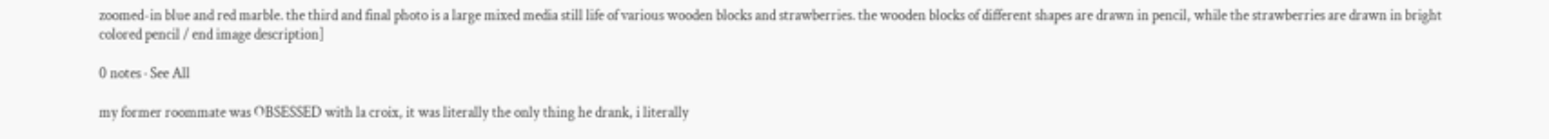zoomed-in blue and red marble. the third and final photo is a large mixed media still life of various wooden blocks and strawberries. the wooden blocks of different shapes are drawn in pencil, while the strawberries are drawn in bright colored pencil / end image description]

0 notes · See All

my former roommate was OBSESSED with la croix, it was literally the only thing he drank, i literally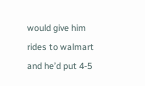would give him rides to walmart and he’d put 4-5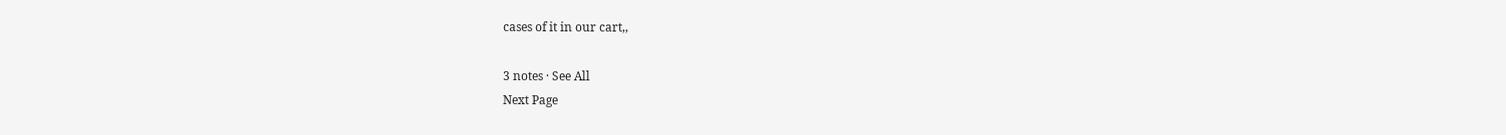cases of it in our cart,,

3 notes · See All
Next Page